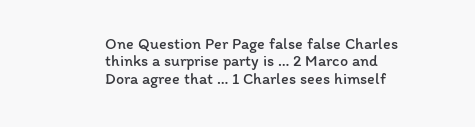One Question Per Page false false Charles thinks a surprise party is … 2 Marco and Dora agree that … 1 Charles sees himself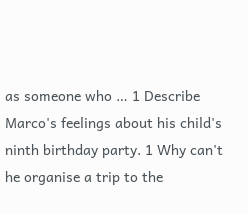as someone who … 1 Describe Marco's feelings about his child's ninth birthday party. 1 Why can't he organise a trip to the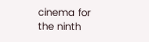cinema for the ninth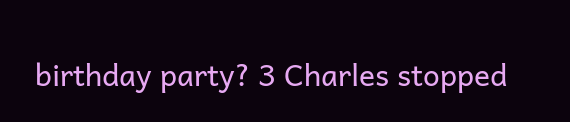birthday party? 3 Charles stopped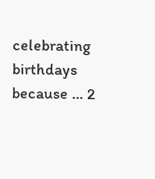celebrating birthdays because … 2